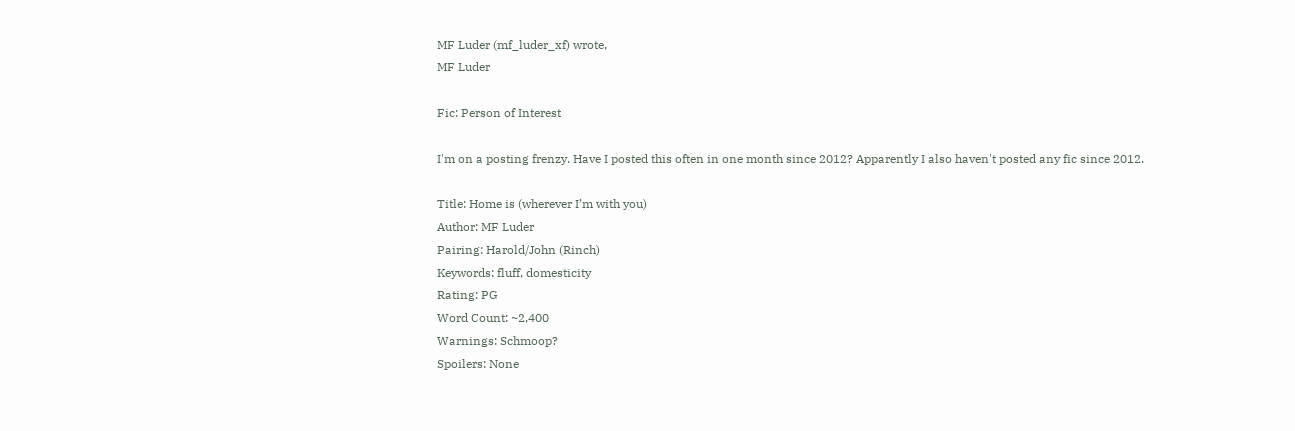MF Luder (mf_luder_xf) wrote,
MF Luder

Fic: Person of Interest

I'm on a posting frenzy. Have I posted this often in one month since 2012? Apparently I also haven't posted any fic since 2012.

Title: Home is (wherever I’m with you)
Author: MF Luder
Pairing: Harold/John (Rinch)
Keywords: fluff, domesticity
Rating: PG
Word Count: ~2,400
Warnings: Schmoop?
Spoilers: None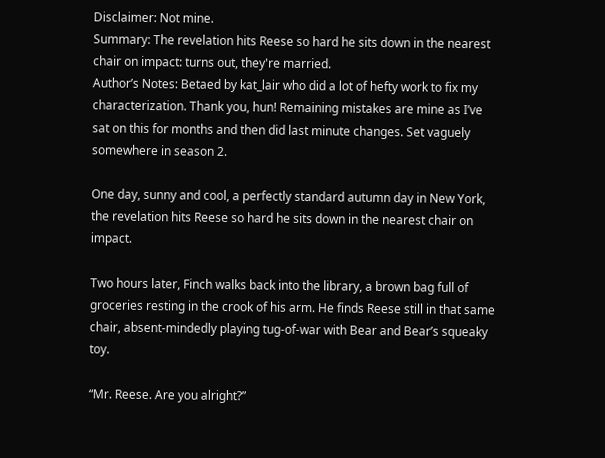Disclaimer: Not mine.
Summary: The revelation hits Reese so hard he sits down in the nearest chair on impact: turns out, they're married.
Author’s Notes: Betaed by kat_lair who did a lot of hefty work to fix my characterization. Thank you, hun! Remaining mistakes are mine as I’ve sat on this for months and then did last minute changes. Set vaguely somewhere in season 2.

One day, sunny and cool, a perfectly standard autumn day in New York, the revelation hits Reese so hard he sits down in the nearest chair on impact.

Two hours later, Finch walks back into the library, a brown bag full of groceries resting in the crook of his arm. He finds Reese still in that same chair, absent-mindedly playing tug-of-war with Bear and Bear’s squeaky toy.

“Mr. Reese. Are you alright?”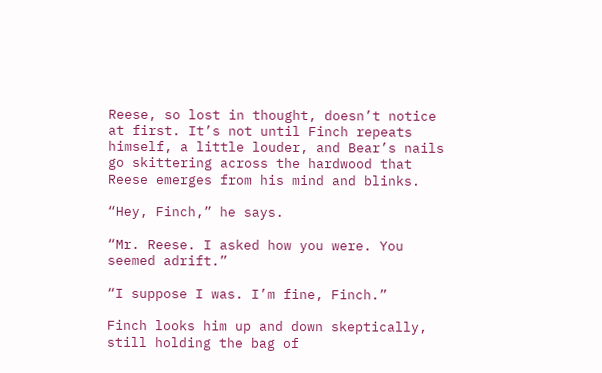Reese, so lost in thought, doesn’t notice at first. It’s not until Finch repeats himself, a little louder, and Bear’s nails go skittering across the hardwood that Reese emerges from his mind and blinks.

“Hey, Finch,” he says.

“Mr. Reese. I asked how you were. You seemed adrift.”

“I suppose I was. I’m fine, Finch.”

Finch looks him up and down skeptically, still holding the bag of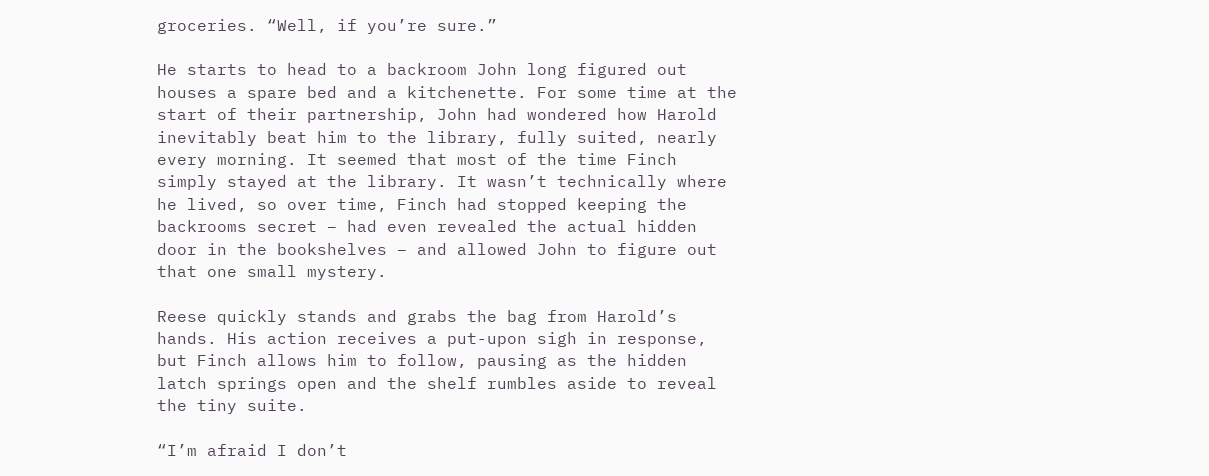groceries. “Well, if you’re sure.”

He starts to head to a backroom John long figured out houses a spare bed and a kitchenette. For some time at the start of their partnership, John had wondered how Harold inevitably beat him to the library, fully suited, nearly every morning. It seemed that most of the time Finch simply stayed at the library. It wasn’t technically where he lived, so over time, Finch had stopped keeping the backrooms secret – had even revealed the actual hidden door in the bookshelves – and allowed John to figure out that one small mystery.

Reese quickly stands and grabs the bag from Harold’s hands. His action receives a put-upon sigh in response, but Finch allows him to follow, pausing as the hidden latch springs open and the shelf rumbles aside to reveal the tiny suite.

“I’m afraid I don’t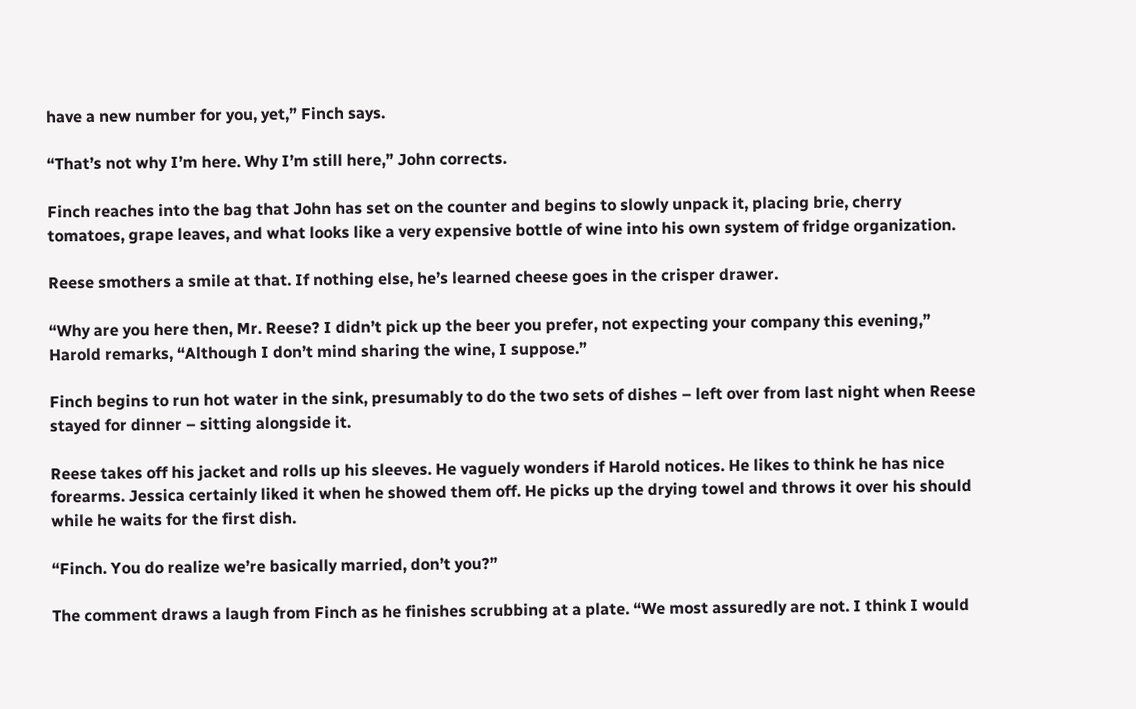have a new number for you, yet,” Finch says.

“That’s not why I’m here. Why I’m still here,” John corrects.

Finch reaches into the bag that John has set on the counter and begins to slowly unpack it, placing brie, cherry tomatoes, grape leaves, and what looks like a very expensive bottle of wine into his own system of fridge organization.

Reese smothers a smile at that. If nothing else, he’s learned cheese goes in the crisper drawer.

“Why are you here then, Mr. Reese? I didn’t pick up the beer you prefer, not expecting your company this evening,” Harold remarks, “Although I don’t mind sharing the wine, I suppose.”

Finch begins to run hot water in the sink, presumably to do the two sets of dishes – left over from last night when Reese stayed for dinner – sitting alongside it.

Reese takes off his jacket and rolls up his sleeves. He vaguely wonders if Harold notices. He likes to think he has nice forearms. Jessica certainly liked it when he showed them off. He picks up the drying towel and throws it over his should while he waits for the first dish.

“Finch. You do realize we’re basically married, don’t you?”

The comment draws a laugh from Finch as he finishes scrubbing at a plate. “We most assuredly are not. I think I would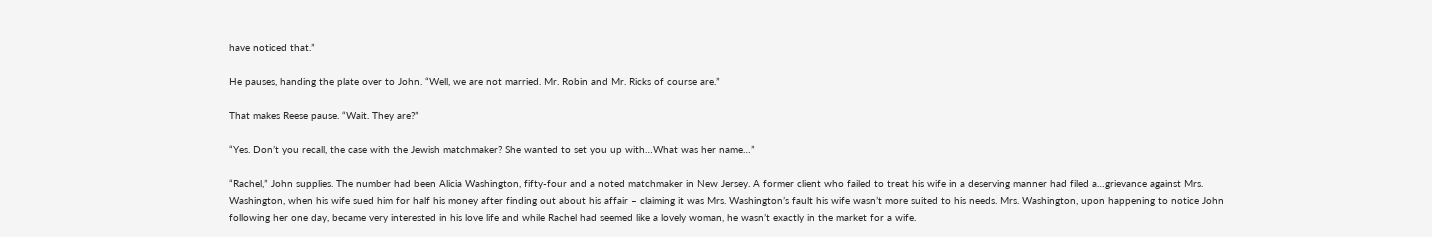have noticed that.”

He pauses, handing the plate over to John. “Well, we are not married. Mr. Robin and Mr. Ricks of course are.”

That makes Reese pause. “Wait. They are?”

“Yes. Don’t you recall, the case with the Jewish matchmaker? She wanted to set you up with…What was her name…”

“Rachel,” John supplies. The number had been Alicia Washington, fifty-four and a noted matchmaker in New Jersey. A former client who failed to treat his wife in a deserving manner had filed a…grievance against Mrs. Washington, when his wife sued him for half his money after finding out about his affair – claiming it was Mrs. Washington’s fault his wife wasn’t more suited to his needs. Mrs. Washington, upon happening to notice John following her one day, became very interested in his love life and while Rachel had seemed like a lovely woman, he wasn’t exactly in the market for a wife.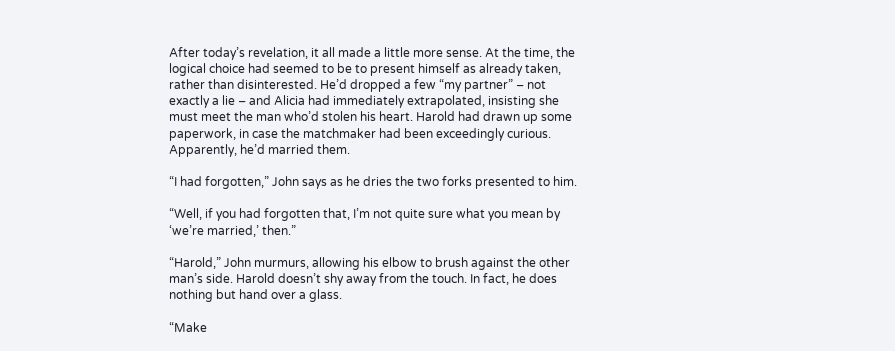After today’s revelation, it all made a little more sense. At the time, the logical choice had seemed to be to present himself as already taken, rather than disinterested. He’d dropped a few “my partner” – not exactly a lie – and Alicia had immediately extrapolated, insisting she must meet the man who’d stolen his heart. Harold had drawn up some paperwork, in case the matchmaker had been exceedingly curious. Apparently, he’d married them.

“I had forgotten,” John says as he dries the two forks presented to him.

“Well, if you had forgotten that, I’m not quite sure what you mean by ‘we’re married,’ then.”

“Harold,” John murmurs, allowing his elbow to brush against the other man’s side. Harold doesn’t shy away from the touch. In fact, he does nothing but hand over a glass.

“Make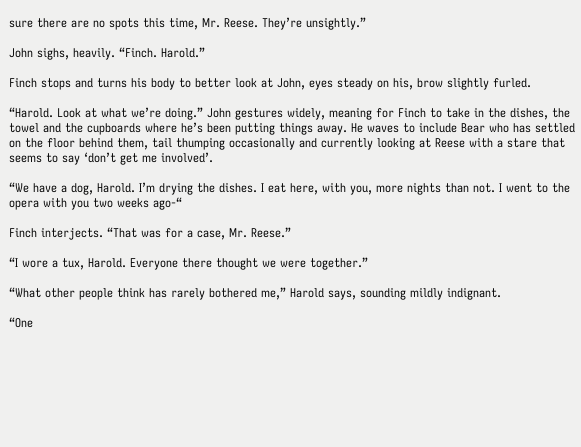sure there are no spots this time, Mr. Reese. They’re unsightly.”

John sighs, heavily. “Finch. Harold.”

Finch stops and turns his body to better look at John, eyes steady on his, brow slightly furled.

“Harold. Look at what we’re doing.” John gestures widely, meaning for Finch to take in the dishes, the towel and the cupboards where he’s been putting things away. He waves to include Bear who has settled on the floor behind them, tail thumping occasionally and currently looking at Reese with a stare that seems to say ‘don’t get me involved’.

“We have a dog, Harold. I’m drying the dishes. I eat here, with you, more nights than not. I went to the opera with you two weeks ago-“

Finch interjects. “That was for a case, Mr. Reese.”

“I wore a tux, Harold. Everyone there thought we were together.”

“What other people think has rarely bothered me,” Harold says, sounding mildly indignant.

“One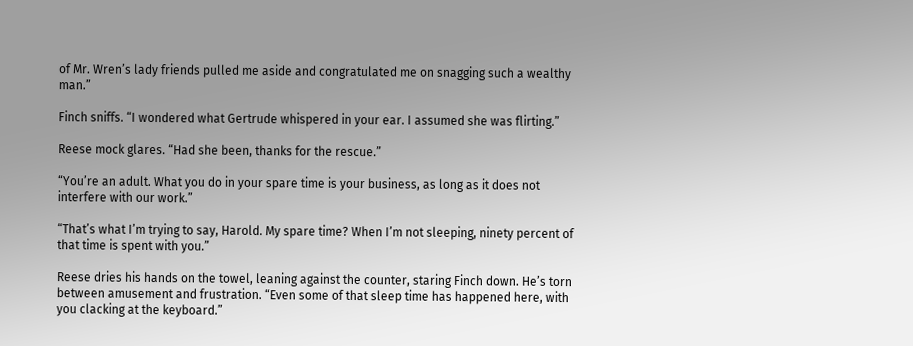of Mr. Wren’s lady friends pulled me aside and congratulated me on snagging such a wealthy man.”

Finch sniffs. “I wondered what Gertrude whispered in your ear. I assumed she was flirting.”

Reese mock glares. “Had she been, thanks for the rescue.”

“You’re an adult. What you do in your spare time is your business, as long as it does not interfere with our work.”

“That’s what I’m trying to say, Harold. My spare time? When I’m not sleeping, ninety percent of that time is spent with you.”

Reese dries his hands on the towel, leaning against the counter, staring Finch down. He’s torn between amusement and frustration. “Even some of that sleep time has happened here, with you clacking at the keyboard.”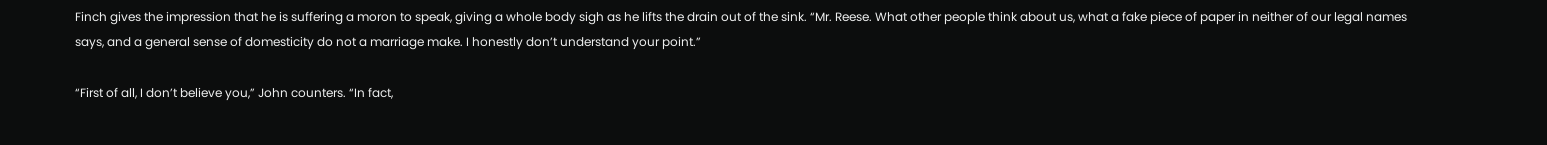Finch gives the impression that he is suffering a moron to speak, giving a whole body sigh as he lifts the drain out of the sink. “Mr. Reese. What other people think about us, what a fake piece of paper in neither of our legal names says, and a general sense of domesticity do not a marriage make. I honestly don’t understand your point.”

“First of all, I don’t believe you,” John counters. “In fact,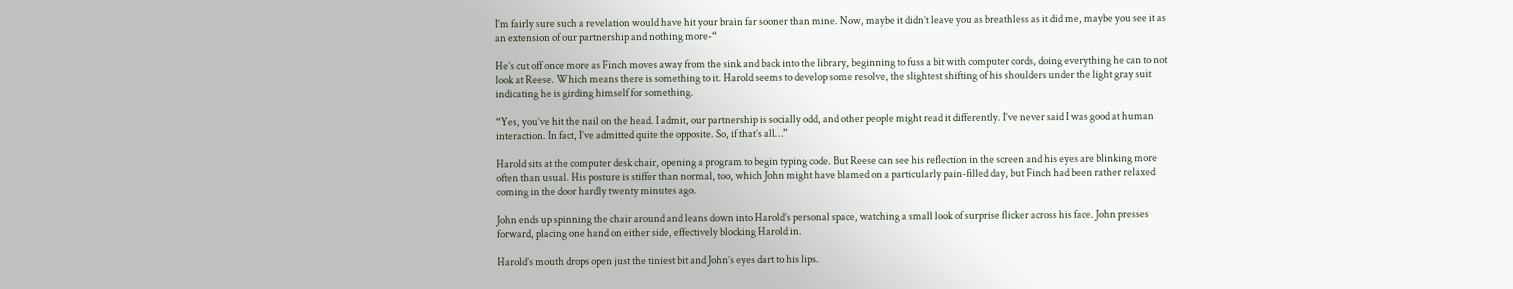I’m fairly sure such a revelation would have hit your brain far sooner than mine. Now, maybe it didn’t leave you as breathless as it did me, maybe you see it as an extension of our partnership and nothing more-“

He’s cut off once more as Finch moves away from the sink and back into the library, beginning to fuss a bit with computer cords, doing everything he can to not look at Reese. Which means there is something to it. Harold seems to develop some resolve, the slightest shifting of his shoulders under the light gray suit indicating he is girding himself for something.

“Yes, you’ve hit the nail on the head. I admit, our partnership is socially odd, and other people might read it differently. I’ve never said I was good at human interaction. In fact, I’ve admitted quite the opposite. So, if that’s all…”

Harold sits at the computer desk chair, opening a program to begin typing code. But Reese can see his reflection in the screen and his eyes are blinking more often than usual. His posture is stiffer than normal, too, which John might have blamed on a particularly pain-filled day, but Finch had been rather relaxed coming in the door hardly twenty minutes ago.

John ends up spinning the chair around and leans down into Harold’s personal space, watching a small look of surprise flicker across his face. John presses forward, placing one hand on either side, effectively blocking Harold in.

Harold’s mouth drops open just the tiniest bit and John’s eyes dart to his lips.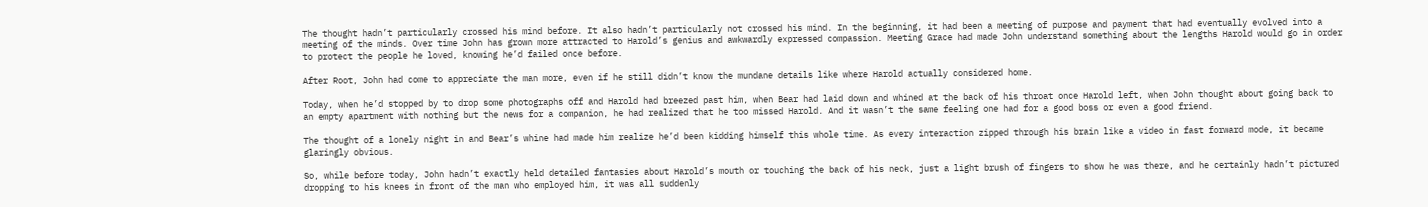The thought hadn’t particularly crossed his mind before. It also hadn’t particularly not crossed his mind. In the beginning, it had been a meeting of purpose and payment that had eventually evolved into a meeting of the minds. Over time John has grown more attracted to Harold’s genius and awkwardly expressed compassion. Meeting Grace had made John understand something about the lengths Harold would go in order to protect the people he loved, knowing he’d failed once before.

After Root, John had come to appreciate the man more, even if he still didn’t know the mundane details like where Harold actually considered home.

Today, when he’d stopped by to drop some photographs off and Harold had breezed past him, when Bear had laid down and whined at the back of his throat once Harold left, when John thought about going back to an empty apartment with nothing but the news for a companion, he had realized that he too missed Harold. And it wasn’t the same feeling one had for a good boss or even a good friend.

The thought of a lonely night in and Bear’s whine had made him realize he’d been kidding himself this whole time. As every interaction zipped through his brain like a video in fast forward mode, it became glaringly obvious.

So, while before today, John hadn’t exactly held detailed fantasies about Harold’s mouth or touching the back of his neck, just a light brush of fingers to show he was there, and he certainly hadn’t pictured dropping to his knees in front of the man who employed him, it was all suddenly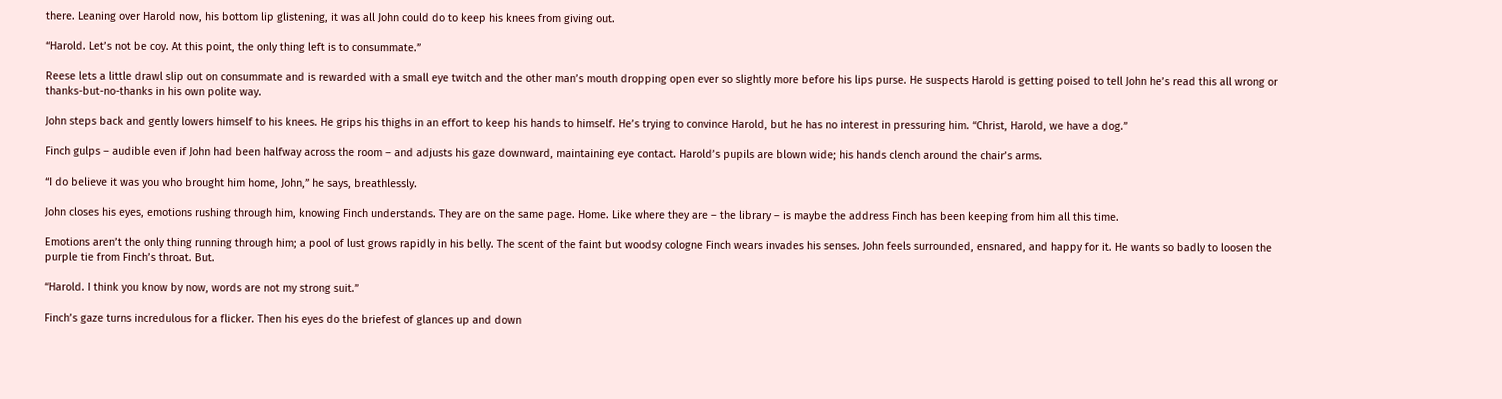there. Leaning over Harold now, his bottom lip glistening, it was all John could do to keep his knees from giving out.

“Harold. Let’s not be coy. At this point, the only thing left is to consummate.”

Reese lets a little drawl slip out on consummate and is rewarded with a small eye twitch and the other man’s mouth dropping open ever so slightly more before his lips purse. He suspects Harold is getting poised to tell John he’s read this all wrong or thanks-but-no-thanks in his own polite way.

John steps back and gently lowers himself to his knees. He grips his thighs in an effort to keep his hands to himself. He’s trying to convince Harold, but he has no interest in pressuring him. “Christ, Harold, we have a dog.”

Finch gulps – audible even if John had been halfway across the room – and adjusts his gaze downward, maintaining eye contact. Harold’s pupils are blown wide; his hands clench around the chair’s arms.

“I do believe it was you who brought him home, John,” he says, breathlessly.

John closes his eyes, emotions rushing through him, knowing Finch understands. They are on the same page. Home. Like where they are – the library – is maybe the address Finch has been keeping from him all this time.

Emotions aren’t the only thing running through him; a pool of lust grows rapidly in his belly. The scent of the faint but woodsy cologne Finch wears invades his senses. John feels surrounded, ensnared, and happy for it. He wants so badly to loosen the purple tie from Finch’s throat. But.

“Harold. I think you know by now, words are not my strong suit.”

Finch’s gaze turns incredulous for a flicker. Then his eyes do the briefest of glances up and down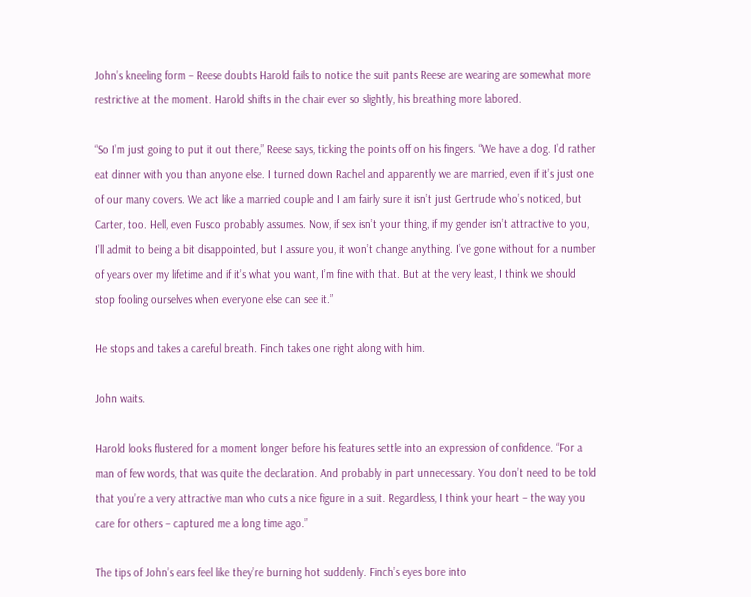John’s kneeling form – Reese doubts Harold fails to notice the suit pants Reese are wearing are somewhat more restrictive at the moment. Harold shifts in the chair ever so slightly, his breathing more labored.

“So I’m just going to put it out there,” Reese says, ticking the points off on his fingers. “We have a dog. I’d rather eat dinner with you than anyone else. I turned down Rachel and apparently we are married, even if it’s just one of our many covers. We act like a married couple and I am fairly sure it isn’t just Gertrude who’s noticed, but Carter, too. Hell, even Fusco probably assumes. Now, if sex isn’t your thing, if my gender isn’t attractive to you, I’ll admit to being a bit disappointed, but I assure you, it won’t change anything. I’ve gone without for a number of years over my lifetime and if it’s what you want, I’m fine with that. But at the very least, I think we should stop fooling ourselves when everyone else can see it.”

He stops and takes a careful breath. Finch takes one right along with him.

John waits.

Harold looks flustered for a moment longer before his features settle into an expression of confidence. “For a man of few words, that was quite the declaration. And probably in part unnecessary. You don’t need to be told that you’re a very attractive man who cuts a nice figure in a suit. Regardless, I think your heart – the way you care for others – captured me a long time ago.”

The tips of John’s ears feel like they’re burning hot suddenly. Finch’s eyes bore into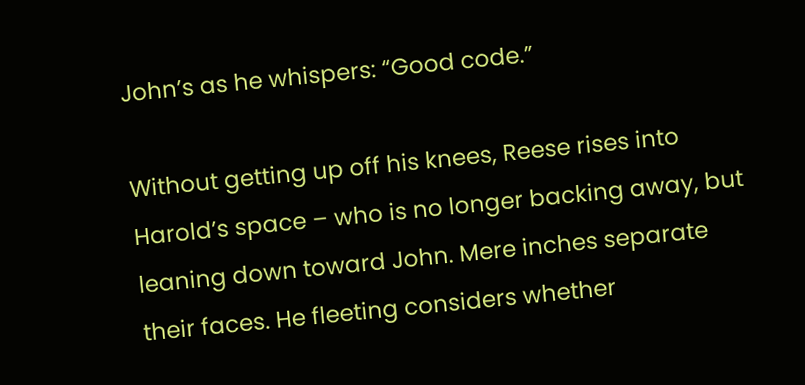John’s as he whispers: “Good code.”

Without getting up off his knees, Reese rises into Harold’s space – who is no longer backing away, but leaning down toward John. Mere inches separate their faces. He fleeting considers whether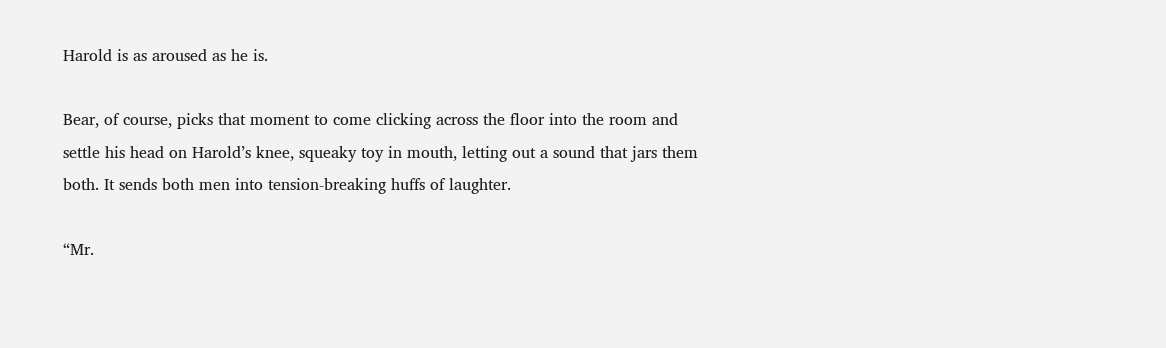Harold is as aroused as he is.

Bear, of course, picks that moment to come clicking across the floor into the room and settle his head on Harold’s knee, squeaky toy in mouth, letting out a sound that jars them both. It sends both men into tension-breaking huffs of laughter.

“Mr.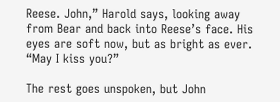Reese. John,” Harold says, looking away from Bear and back into Reese’s face. His eyes are soft now, but as bright as ever. “May I kiss you?”

The rest goes unspoken, but John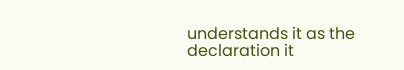understands it as the declaration it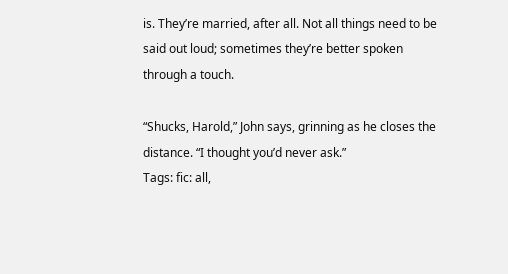is. They’re married, after all. Not all things need to be said out loud; sometimes they’re better spoken through a touch.

“Shucks, Harold,” John says, grinning as he closes the distance. “I thought you’d never ask.”
Tags: fic: all,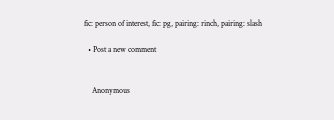fic: person of interest, fic: pg, pairing: rinch, pairing: slash

  • Post a new comment


    Anonymous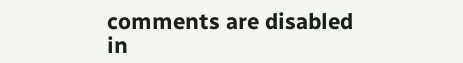comments are disabled in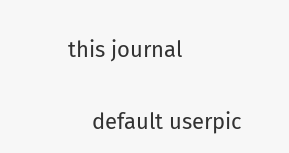this journal

    default userpic